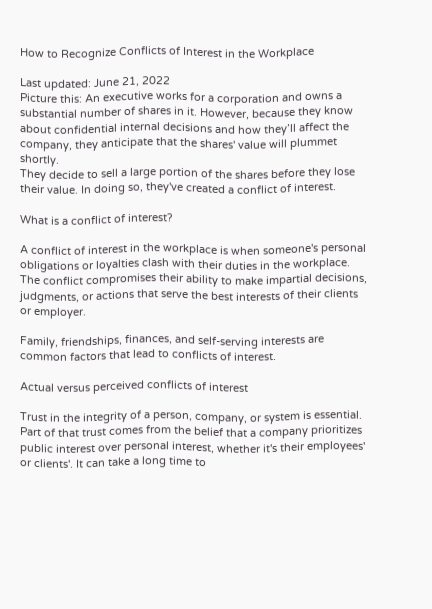How to Recognize Conflicts of Interest in the Workplace

Last updated: June 21, 2022
Picture this: An executive works for a corporation and owns a substantial number of shares in it. However, because they know about confidential internal decisions and how they’ll affect the company, they anticipate that the shares' value will plummet shortly.
They decide to sell a large portion of the shares before they lose their value. In doing so, they've created a conflict of interest.

What is a conflict of interest?

A conflict of interest in the workplace is when someone's personal obligations or loyalties clash with their duties in the workplace. The conflict compromises their ability to make impartial decisions, judgments, or actions that serve the best interests of their clients or employer.

Family, friendships, finances, and self-serving interests are common factors that lead to conflicts of interest.

Actual versus perceived conflicts of interest

Trust in the integrity of a person, company, or system is essential. Part of that trust comes from the belief that a company prioritizes public interest over personal interest, whether it's their employees' or clients'. It can take a long time to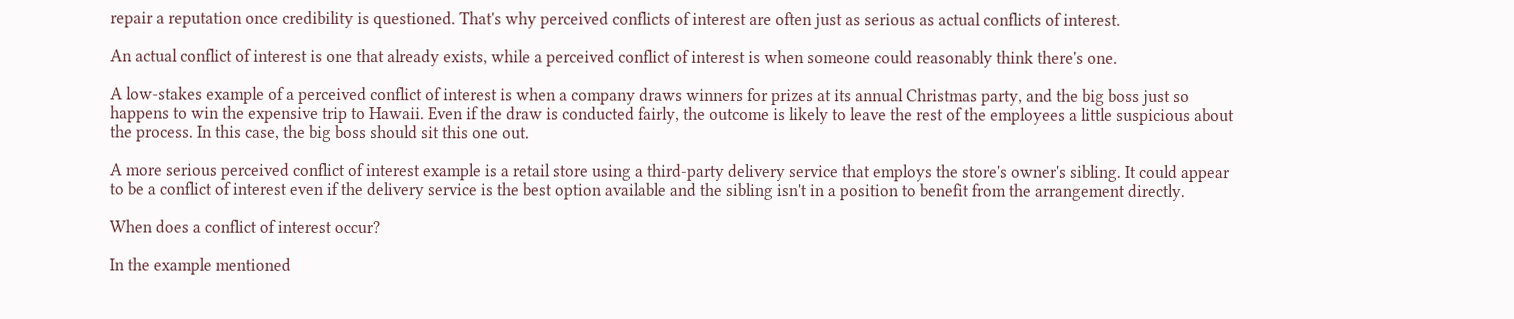repair a reputation once credibility is questioned. That's why perceived conflicts of interest are often just as serious as actual conflicts of interest.

An actual conflict of interest is one that already exists, while a perceived conflict of interest is when someone could reasonably think there's one.

A low-stakes example of a perceived conflict of interest is when a company draws winners for prizes at its annual Christmas party, and the big boss just so happens to win the expensive trip to Hawaii. Even if the draw is conducted fairly, the outcome is likely to leave the rest of the employees a little suspicious about the process. In this case, the big boss should sit this one out.

A more serious perceived conflict of interest example is a retail store using a third-party delivery service that employs the store's owner's sibling. It could appear to be a conflict of interest even if the delivery service is the best option available and the sibling isn't in a position to benefit from the arrangement directly.

When does a conflict of interest occur?

In the example mentioned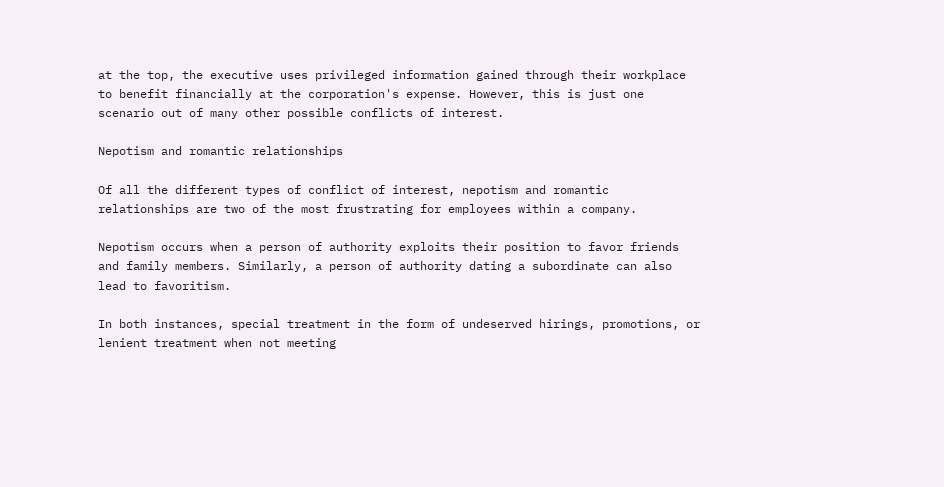at the top, the executive uses privileged information gained through their workplace to benefit financially at the corporation's expense. However, this is just one scenario out of many other possible conflicts of interest.

Nepotism and romantic relationships

Of all the different types of conflict of interest, nepotism and romantic relationships are two of the most frustrating for employees within a company.

Nepotism occurs when a person of authority exploits their position to favor friends and family members. Similarly, a person of authority dating a subordinate can also lead to favoritism.

In both instances, special treatment in the form of undeserved hirings, promotions, or lenient treatment when not meeting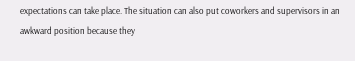expectations can take place. The situation can also put coworkers and supervisors in an awkward position because they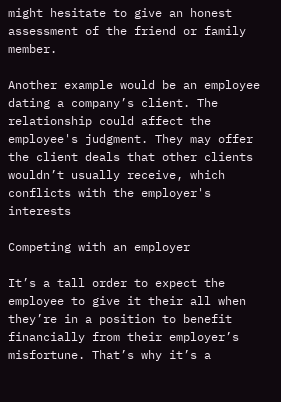might hesitate to give an honest assessment of the friend or family member.

Another example would be an employee dating a company’s client. The relationship could affect the employee's judgment. They may offer the client deals that other clients wouldn’t usually receive, which conflicts with the employer's interests

Competing with an employer

It’s a tall order to expect the employee to give it their all when they’re in a position to benefit financially from their employer’s misfortune. That’s why it’s a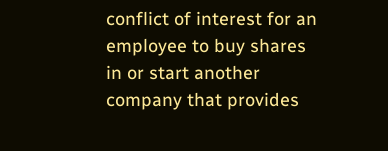conflict of interest for an employee to buy shares in or start another company that provides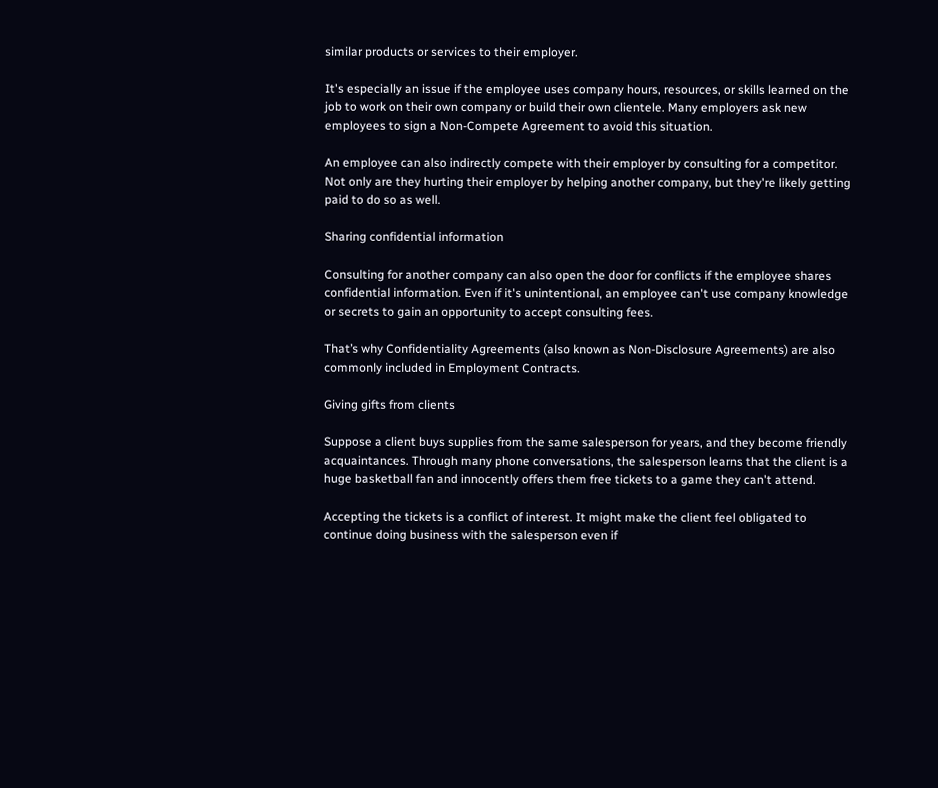similar products or services to their employer.

It's especially an issue if the employee uses company hours, resources, or skills learned on the job to work on their own company or build their own clientele. Many employers ask new employees to sign a Non-Compete Agreement to avoid this situation.

An employee can also indirectly compete with their employer by consulting for a competitor. Not only are they hurting their employer by helping another company, but they're likely getting paid to do so as well.

Sharing confidential information

Consulting for another company can also open the door for conflicts if the employee shares confidential information. Even if it's unintentional, an employee can't use company knowledge or secrets to gain an opportunity to accept consulting fees.

That’s why Confidentiality Agreements (also known as Non-Disclosure Agreements) are also commonly included in Employment Contracts.

Giving gifts from clients

Suppose a client buys supplies from the same salesperson for years, and they become friendly acquaintances. Through many phone conversations, the salesperson learns that the client is a huge basketball fan and innocently offers them free tickets to a game they can't attend.

Accepting the tickets is a conflict of interest. It might make the client feel obligated to continue doing business with the salesperson even if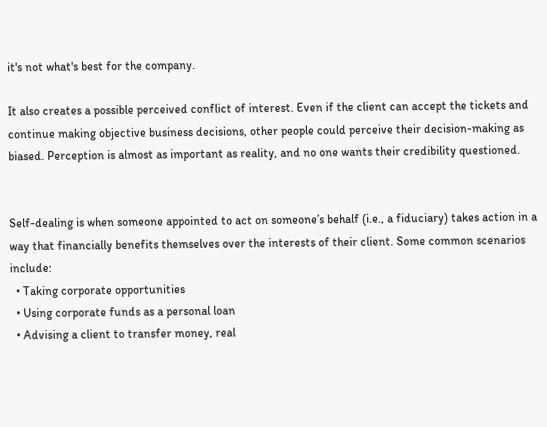it's not what's best for the company.

It also creates a possible perceived conflict of interest. Even if the client can accept the tickets and continue making objective business decisions, other people could perceive their decision-making as biased. Perception is almost as important as reality, and no one wants their credibility questioned.


Self-dealing is when someone appointed to act on someone’s behalf (i.e., a fiduciary) takes action in a way that financially benefits themselves over the interests of their client. Some common scenarios include:
  • Taking corporate opportunities
  • Using corporate funds as a personal loan
  • Advising a client to transfer money, real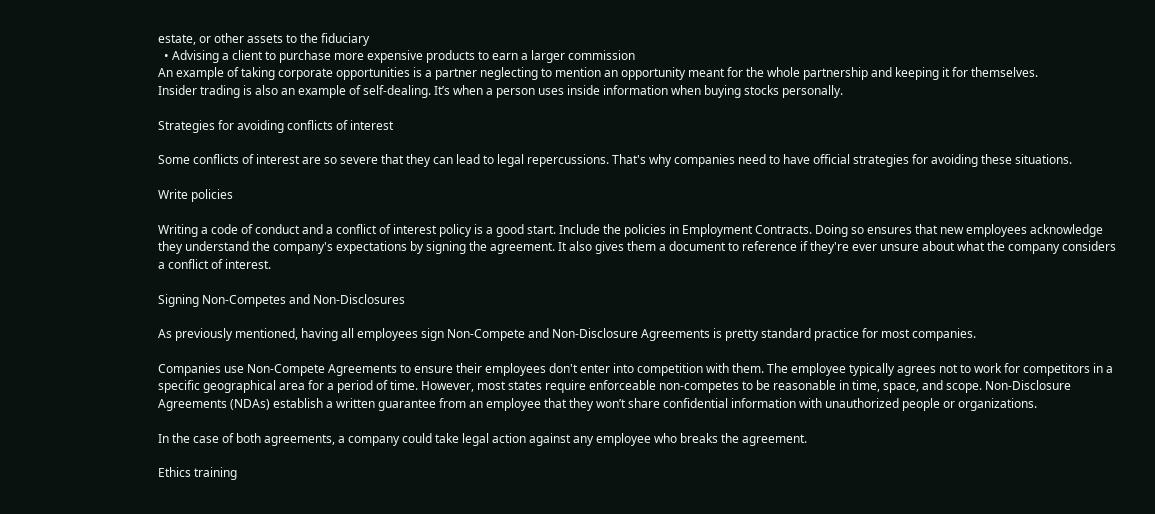estate, or other assets to the fiduciary
  • Advising a client to purchase more expensive products to earn a larger commission
An example of taking corporate opportunities is a partner neglecting to mention an opportunity meant for the whole partnership and keeping it for themselves.
Insider trading is also an example of self-dealing. It’s when a person uses inside information when buying stocks personally.

Strategies for avoiding conflicts of interest

Some conflicts of interest are so severe that they can lead to legal repercussions. That's why companies need to have official strategies for avoiding these situations.

Write policies

Writing a code of conduct and a conflict of interest policy is a good start. Include the policies in Employment Contracts. Doing so ensures that new employees acknowledge they understand the company's expectations by signing the agreement. It also gives them a document to reference if they're ever unsure about what the company considers a conflict of interest.

Signing Non-Competes and Non-Disclosures

As previously mentioned, having all employees sign Non-Compete and Non-Disclosure Agreements is pretty standard practice for most companies.

Companies use Non-Compete Agreements to ensure their employees don't enter into competition with them. The employee typically agrees not to work for competitors in a specific geographical area for a period of time. However, most states require enforceable non-competes to be reasonable in time, space, and scope. Non-Disclosure Agreements (NDAs) establish a written guarantee from an employee that they won’t share confidential information with unauthorized people or organizations.

In the case of both agreements, a company could take legal action against any employee who breaks the agreement.

Ethics training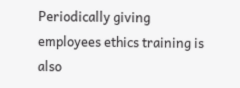Periodically giving employees ethics training is also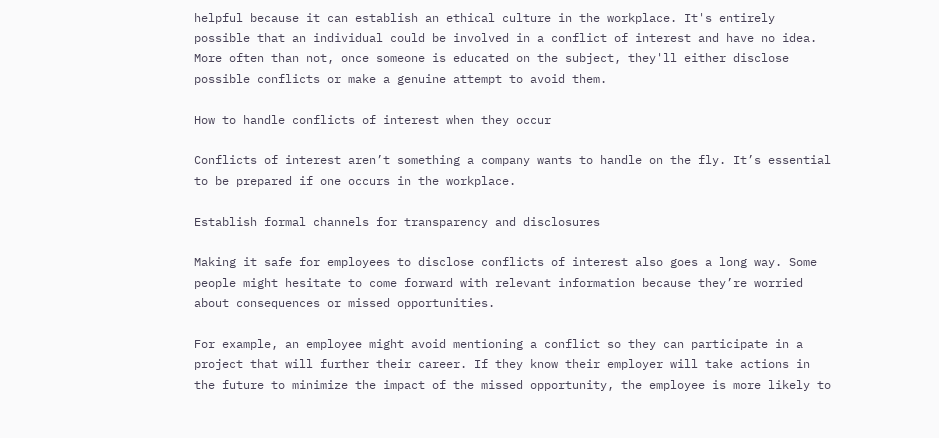helpful because it can establish an ethical culture in the workplace. It's entirely possible that an individual could be involved in a conflict of interest and have no idea. More often than not, once someone is educated on the subject, they'll either disclose possible conflicts or make a genuine attempt to avoid them.

How to handle conflicts of interest when they occur

Conflicts of interest aren’t something a company wants to handle on the fly. It’s essential to be prepared if one occurs in the workplace.

Establish formal channels for transparency and disclosures

Making it safe for employees to disclose conflicts of interest also goes a long way. Some people might hesitate to come forward with relevant information because they’re worried about consequences or missed opportunities.

For example, an employee might avoid mentioning a conflict so they can participate in a project that will further their career. If they know their employer will take actions in the future to minimize the impact of the missed opportunity, the employee is more likely to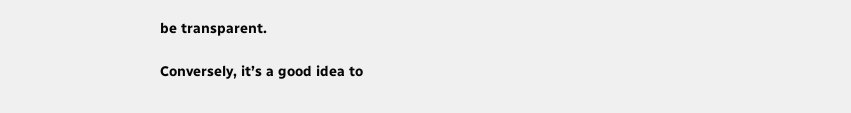be transparent.

Conversely, it’s a good idea to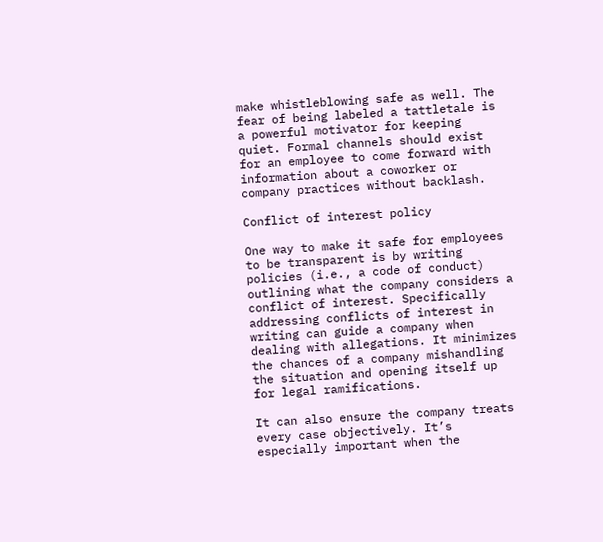make whistleblowing safe as well. The fear of being labeled a tattletale is a powerful motivator for keeping quiet. Formal channels should exist for an employee to come forward with information about a coworker or company practices without backlash.

Conflict of interest policy

One way to make it safe for employees to be transparent is by writing policies (i.e., a code of conduct) outlining what the company considers a conflict of interest. Specifically addressing conflicts of interest in writing can guide a company when dealing with allegations. It minimizes the chances of a company mishandling the situation and opening itself up for legal ramifications.

It can also ensure the company treats every case objectively. It’s especially important when the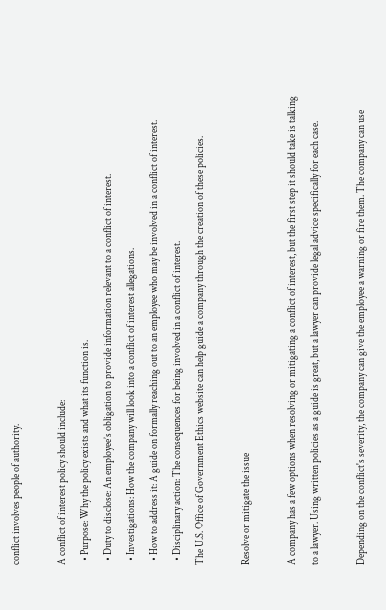conflict involves people of authority.

A conflict of interest policy should include:
  • Purpose: Why the policy exists and what its function is.
  • Duty to disclose: An employee’s obligation to provide information relevant to a conflict of interest.
  • Investigations: How the company will look into a conflict of interest allegations.
  • How to address it: A guide on formally reaching out to an employee who may be involved in a conflict of interest.
  • Disciplinary action: The consequences for being involved in a conflict of interest.
The U.S. Office of Government Ethics website can help guide a company through the creation of these policies.

Resolve or mitigate the issue

A company has a few options when resolving or mitigating a conflict of interest, but the first step it should take is talking to a lawyer. Using written policies as a guide is great, but a lawyer can provide legal advice specifically for each case.

Depending on the conflict's severity, the company can give the employee a warning or fire them. The company can use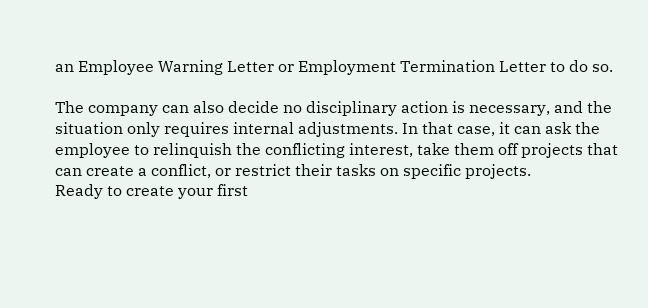an Employee Warning Letter or Employment Termination Letter to do so.

The company can also decide no disciplinary action is necessary, and the situation only requires internal adjustments. In that case, it can ask the employee to relinquish the conflicting interest, take them off projects that can create a conflict, or restrict their tasks on specific projects.
Ready to create your first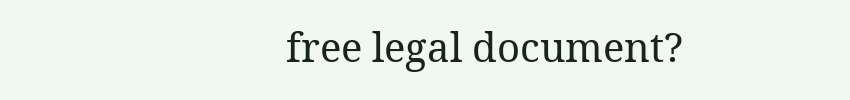free legal document?